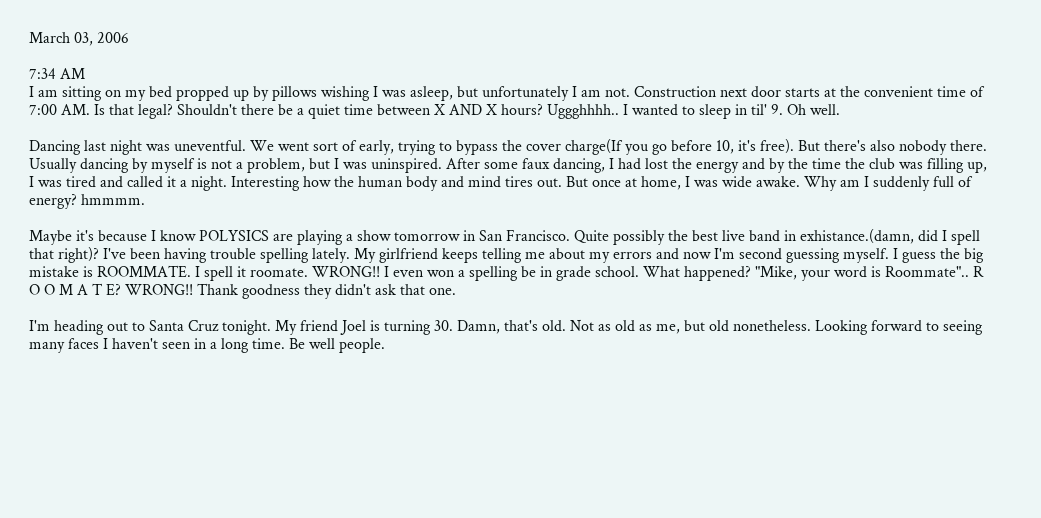March 03, 2006

7:34 AM
I am sitting on my bed propped up by pillows wishing I was asleep, but unfortunately I am not. Construction next door starts at the convenient time of 7:00 AM. Is that legal? Shouldn't there be a quiet time between X AND X hours? Uggghhhh.. I wanted to sleep in til' 9. Oh well.

Dancing last night was uneventful. We went sort of early, trying to bypass the cover charge(If you go before 10, it's free). But there's also nobody there. Usually dancing by myself is not a problem, but I was uninspired. After some faux dancing, I had lost the energy and by the time the club was filling up, I was tired and called it a night. Interesting how the human body and mind tires out. But once at home, I was wide awake. Why am I suddenly full of energy? hmmmm.

Maybe it's because I know POLYSICS are playing a show tomorrow in San Francisco. Quite possibly the best live band in exhistance.(damn, did I spell that right)? I've been having trouble spelling lately. My girlfriend keeps telling me about my errors and now I'm second guessing myself. I guess the big mistake is ROOMMATE. I spell it roomate. WRONG!! I even won a spelling be in grade school. What happened? "Mike, your word is Roommate".. R O O M A T E? WRONG!! Thank goodness they didn't ask that one.

I'm heading out to Santa Cruz tonight. My friend Joel is turning 30. Damn, that's old. Not as old as me, but old nonetheless. Looking forward to seeing many faces I haven't seen in a long time. Be well people.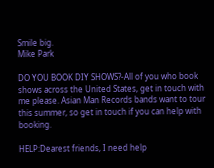Smile big.
Mike Park

DO YOU BOOK DIY SHOWS?-All of you who book shows across the United States, get in touch with me please. Asian Man Records bands want to tour this summer, so get in touch if you can help with booking.

HELP:Dearest friends, I need help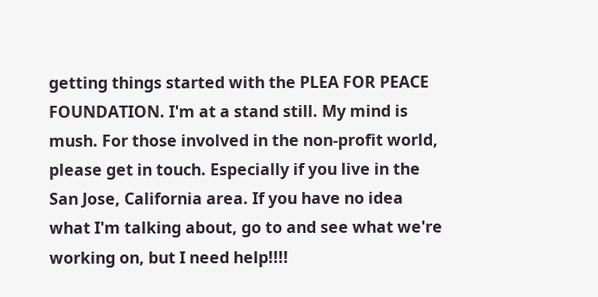getting things started with the PLEA FOR PEACE FOUNDATION. I'm at a stand still. My mind is mush. For those involved in the non-profit world, please get in touch. Especially if you live in the San Jose, California area. If you have no idea what I'm talking about, go to and see what we're working on, but I need help!!!!